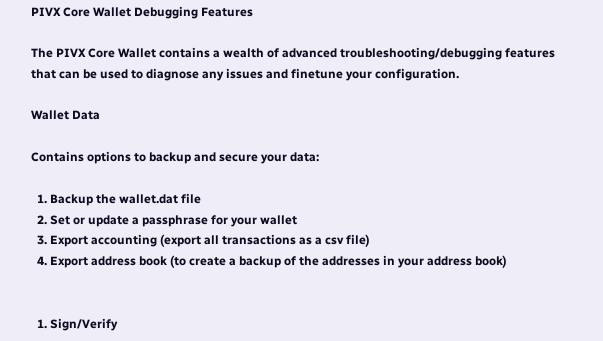PIVX Core Wallet Debugging Features

The PIVX Core Wallet contains a wealth of advanced troubleshooting/debugging features that can be used to diagnose any issues and finetune your configuration.

Wallet Data

Contains options to backup and secure your data:

  1. Backup the wallet.dat file
  2. Set or update a passphrase for your wallet
  3. Export accounting (export all transactions as a csv file)
  4. Export address book (to create a backup of the addresses in your address book)


  1. Sign/Verify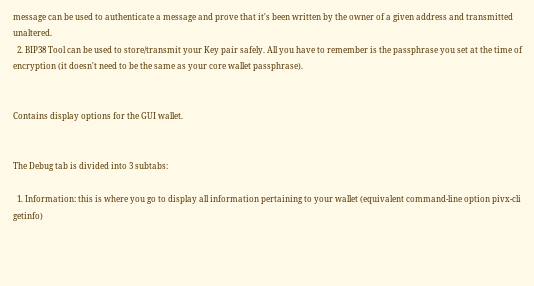message can be used to authenticate a message and prove that it's been written by the owner of a given address and transmitted unaltered.
  2. BIP38 Tool can be used to store/transmit your Key pair safely. All you have to remember is the passphrase you set at the time of encryption (it doesn't need to be the same as your core wallet passphrase).


Contains display options for the GUI wallet.


The Debug tab is divided into 3 subtabs:

  1. Information: this is where you go to display all information pertaining to your wallet (equivalent command-line option pivx-cli getinfo)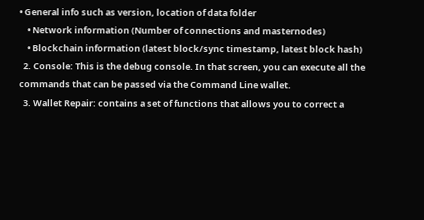• General info such as version, location of data folder
    • Network information (Number of connections and masternodes)
    • Blockchain information (latest block/sync timestamp, latest block hash)
  2. Console: This is the debug console. In that screen, you can execute all the commands that can be passed via the Command Line wallet.
  3. Wallet Repair: contains a set of functions that allows you to correct a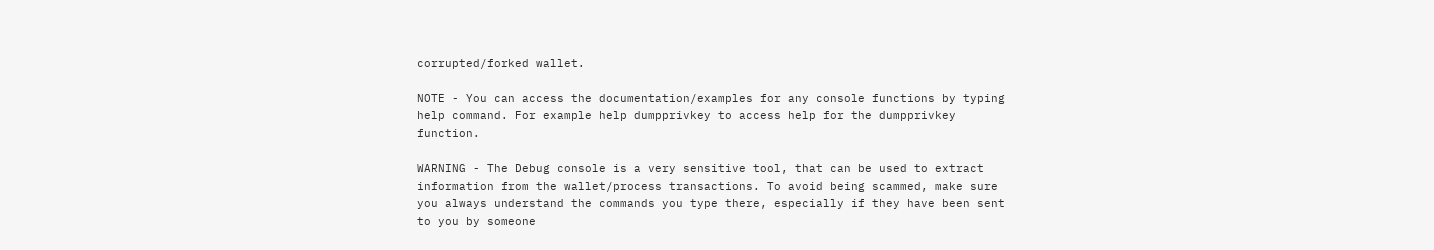corrupted/forked wallet.

NOTE - You can access the documentation/examples for any console functions by typing help command. For example help dumpprivkey to access help for the dumpprivkey function.

WARNING - The Debug console is a very sensitive tool, that can be used to extract information from the wallet/process transactions. To avoid being scammed, make sure you always understand the commands you type there, especially if they have been sent to you by someone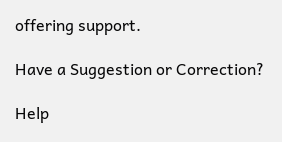offering support.

Have a Suggestion or Correction?

Help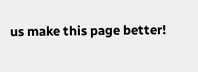us make this page better!